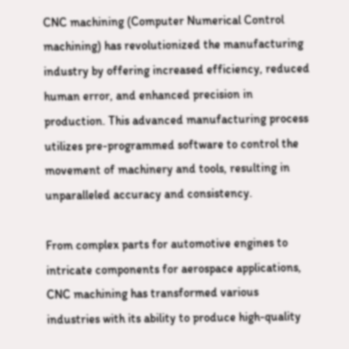CNC machining (Computer Numerical Control machining) has revolutionized the manufacturing industry by offering increased efficiency, reduced human error, and enhanced precision in production. This advanced manufacturing process utilizes pre-programmed software to control the movement of machinery and tools, resulting in unparalleled accuracy and consistency.

From complex parts for automotive engines to intricate components for aerospace applications, CNC machining has transformed various industries with its ability to produce high-quality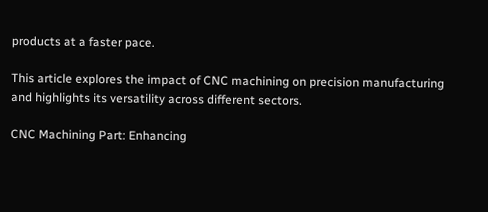products at a faster pace.

This article explores the impact of CNC machining on precision manufacturing and highlights its versatility across different sectors.

CNC Machining Part: Enhancing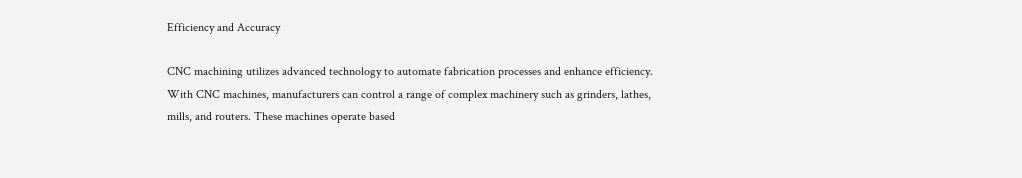Efficiency and Accuracy

CNC machining utilizes advanced technology to automate fabrication processes and enhance efficiency. With CNC machines, manufacturers can control a range of complex machinery such as grinders, lathes, mills, and routers. These machines operate based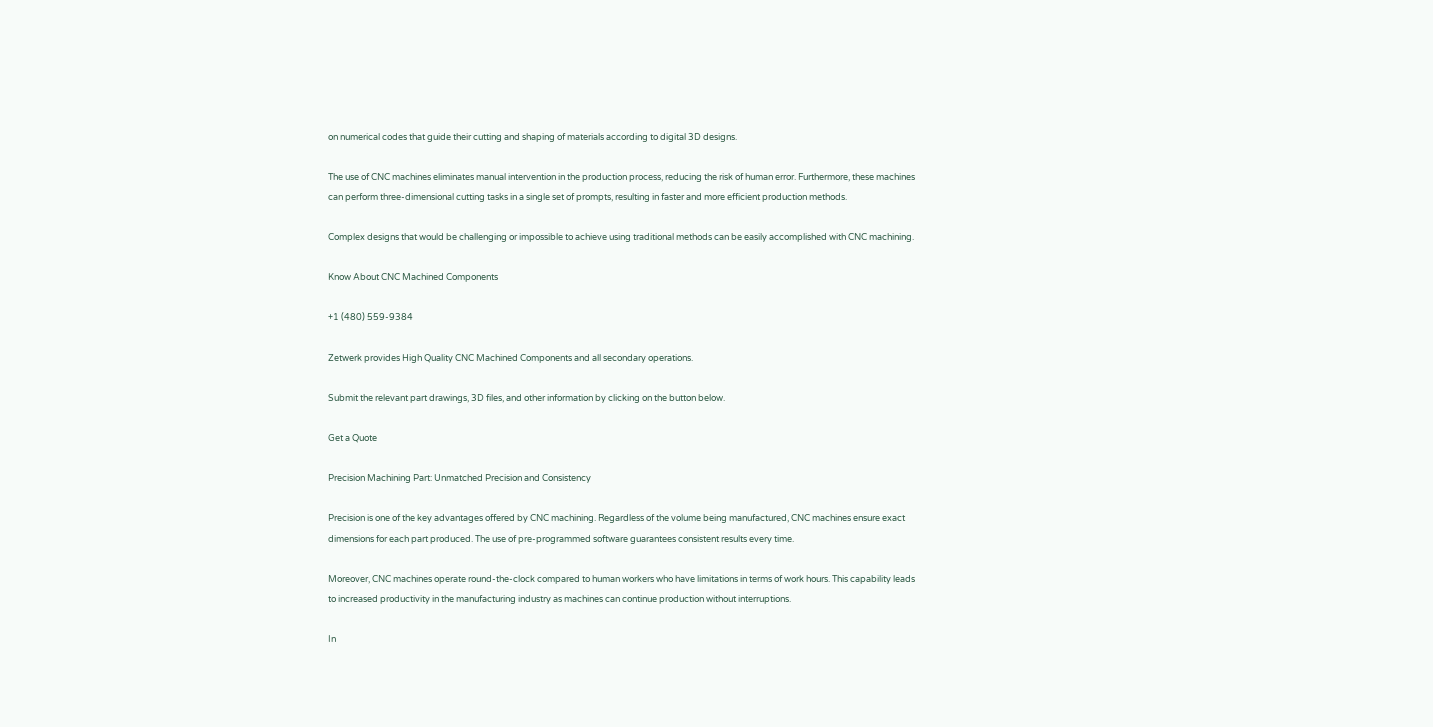on numerical codes that guide their cutting and shaping of materials according to digital 3D designs.

The use of CNC machines eliminates manual intervention in the production process, reducing the risk of human error. Furthermore, these machines can perform three-dimensional cutting tasks in a single set of prompts, resulting in faster and more efficient production methods.

Complex designs that would be challenging or impossible to achieve using traditional methods can be easily accomplished with CNC machining.

Know About CNC Machined Components

+1 (480) 559-9384

Zetwerk provides High Quality CNC Machined Components and all secondary operations.

Submit the relevant part drawings, 3D files, and other information by clicking on the button below.

Get a Quote

Precision Machining Part: Unmatched Precision and Consistency

Precision is one of the key advantages offered by CNC machining. Regardless of the volume being manufactured, CNC machines ensure exact dimensions for each part produced. The use of pre-programmed software guarantees consistent results every time.

Moreover, CNC machines operate round-the-clock compared to human workers who have limitations in terms of work hours. This capability leads to increased productivity in the manufacturing industry as machines can continue production without interruptions.

In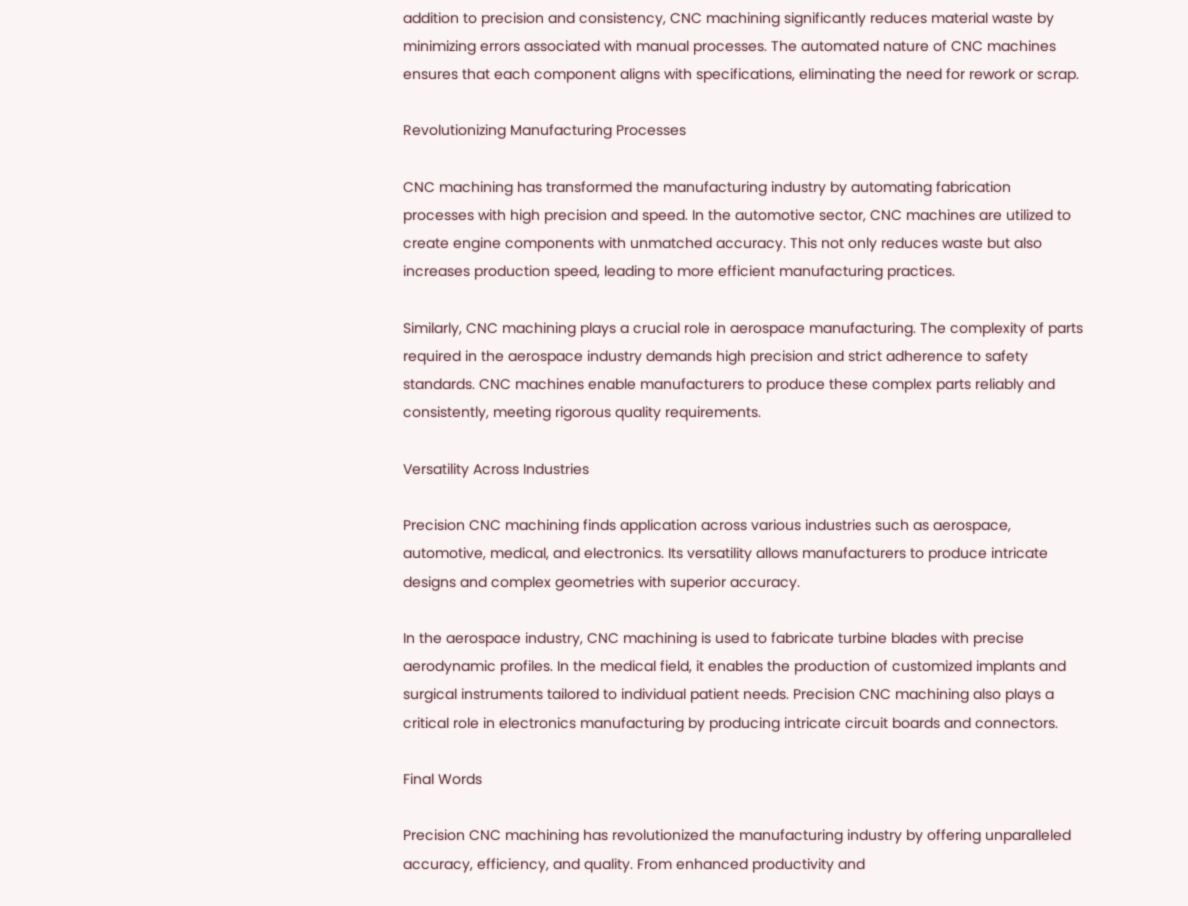addition to precision and consistency, CNC machining significantly reduces material waste by minimizing errors associated with manual processes. The automated nature of CNC machines ensures that each component aligns with specifications, eliminating the need for rework or scrap.

Revolutionizing Manufacturing Processes

CNC machining has transformed the manufacturing industry by automating fabrication processes with high precision and speed. In the automotive sector, CNC machines are utilized to create engine components with unmatched accuracy. This not only reduces waste but also increases production speed, leading to more efficient manufacturing practices.

Similarly, CNC machining plays a crucial role in aerospace manufacturing. The complexity of parts required in the aerospace industry demands high precision and strict adherence to safety standards. CNC machines enable manufacturers to produce these complex parts reliably and consistently, meeting rigorous quality requirements.

Versatility Across Industries

Precision CNC machining finds application across various industries such as aerospace, automotive, medical, and electronics. Its versatility allows manufacturers to produce intricate designs and complex geometries with superior accuracy.

In the aerospace industry, CNC machining is used to fabricate turbine blades with precise aerodynamic profiles. In the medical field, it enables the production of customized implants and surgical instruments tailored to individual patient needs. Precision CNC machining also plays a critical role in electronics manufacturing by producing intricate circuit boards and connectors.

Final Words

Precision CNC machining has revolutionized the manufacturing industry by offering unparalleled accuracy, efficiency, and quality. From enhanced productivity and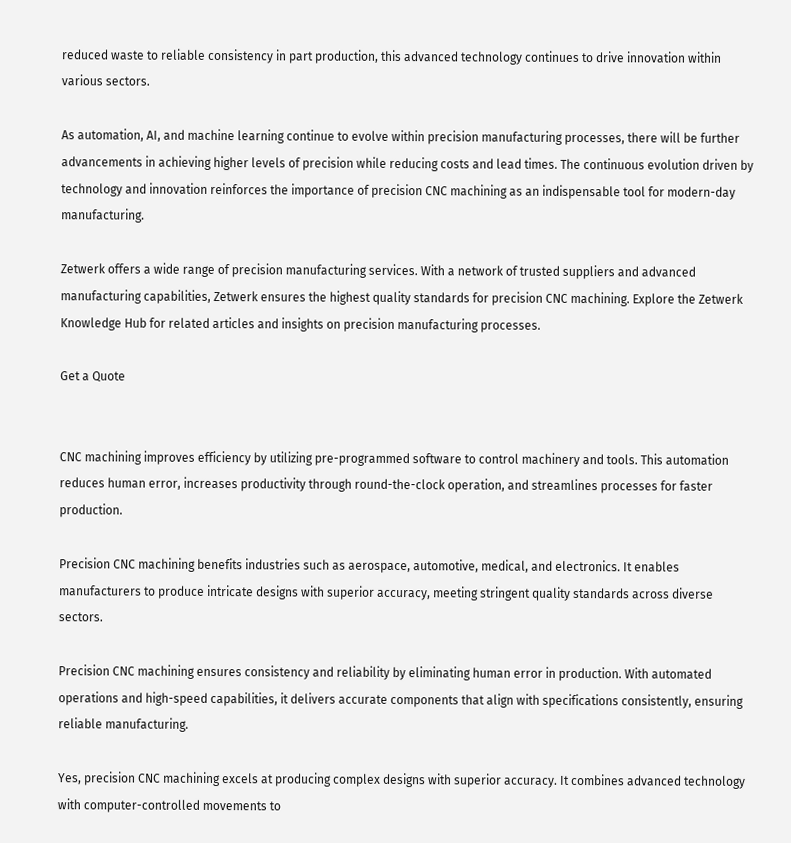reduced waste to reliable consistency in part production, this advanced technology continues to drive innovation within various sectors.

As automation, AI, and machine learning continue to evolve within precision manufacturing processes, there will be further advancements in achieving higher levels of precision while reducing costs and lead times. The continuous evolution driven by technology and innovation reinforces the importance of precision CNC machining as an indispensable tool for modern-day manufacturing.

Zetwerk offers a wide range of precision manufacturing services. With a network of trusted suppliers and advanced manufacturing capabilities, Zetwerk ensures the highest quality standards for precision CNC machining. Explore the Zetwerk Knowledge Hub for related articles and insights on precision manufacturing processes.

Get a Quote


CNC machining improves efficiency by utilizing pre-programmed software to control machinery and tools. This automation reduces human error, increases productivity through round-the-clock operation, and streamlines processes for faster production.

Precision CNC machining benefits industries such as aerospace, automotive, medical, and electronics. It enables manufacturers to produce intricate designs with superior accuracy, meeting stringent quality standards across diverse sectors.

Precision CNC machining ensures consistency and reliability by eliminating human error in production. With automated operations and high-speed capabilities, it delivers accurate components that align with specifications consistently, ensuring reliable manufacturing.

Yes, precision CNC machining excels at producing complex designs with superior accuracy. It combines advanced technology with computer-controlled movements to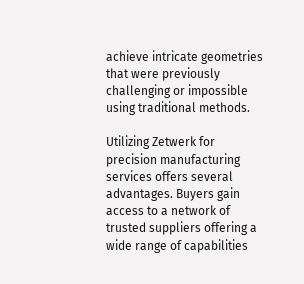achieve intricate geometries that were previously challenging or impossible using traditional methods.

Utilizing Zetwerk for precision manufacturing services offers several advantages. Buyers gain access to a network of trusted suppliers offering a wide range of capabilities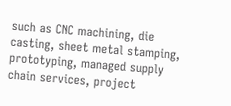such as CNC machining, die casting, sheet metal stamping, prototyping, managed supply chain services, project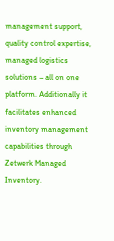management support, quality control expertise, managed logistics solutions – all on one platform. Additionally it facilitates enhanced inventory management capabilities through Zetwerk Managed Inventory.